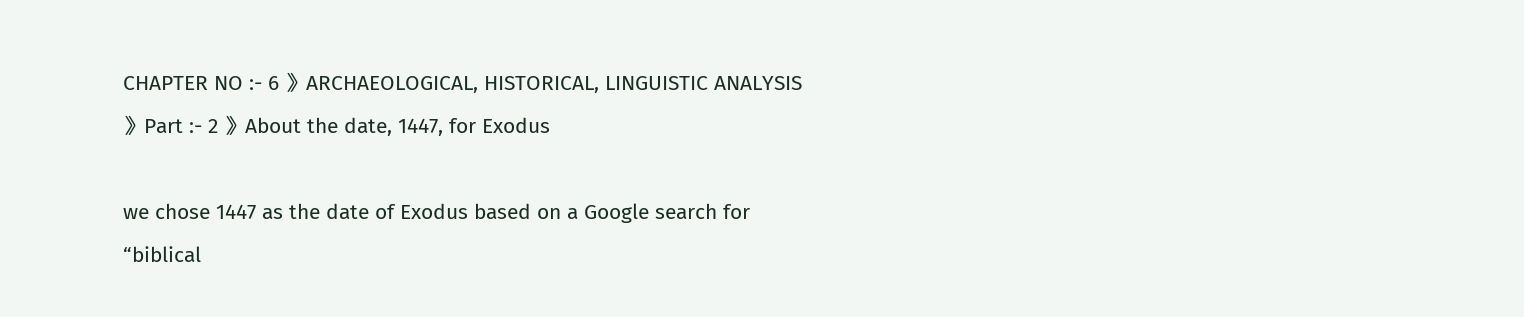CHAPTER NO :- 6 》ARCHAEOLOGICAL, HISTORICAL, LINGUISTIC ANALYSIS 》Part :- 2 》About the date, 1447, for Exodus

we chose 1447 as the date of Exodus based on a Google search for “biblical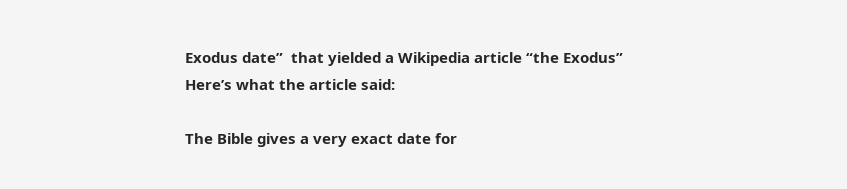Exodus date”  that yielded a Wikipedia article “the Exodus” Here’s what the article said:

The Bible gives a very exact date for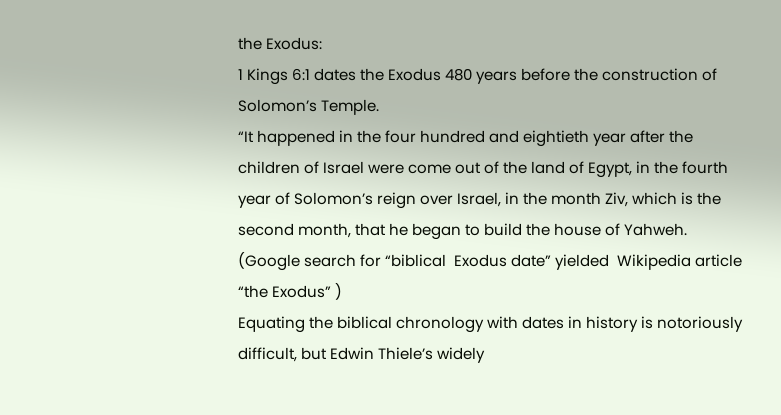the Exodus:
1 Kings 6:1 dates the Exodus 480 years before the construction of Solomon’s Temple.
“It happened in the four hundred and eightieth year after the children of Israel were come out of the land of Egypt, in the fourth year of Solomon’s reign over Israel, in the month Ziv, which is the second month, that he began to build the house of Yahweh.
(Google search for “biblical  Exodus date” yielded  Wikipedia article “the Exodus” )
Equating the biblical chronology with dates in history is notoriously difficult, but Edwin Thiele’s widely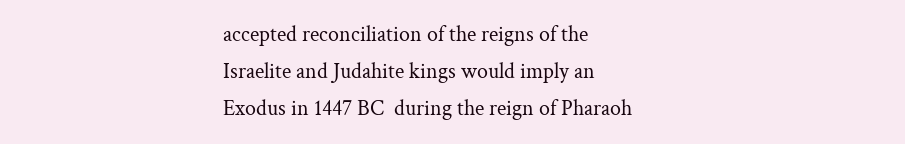accepted reconciliation of the reigns of the Israelite and Judahite kings would imply an Exodus in 1447 BC  during the reign of Pharaoh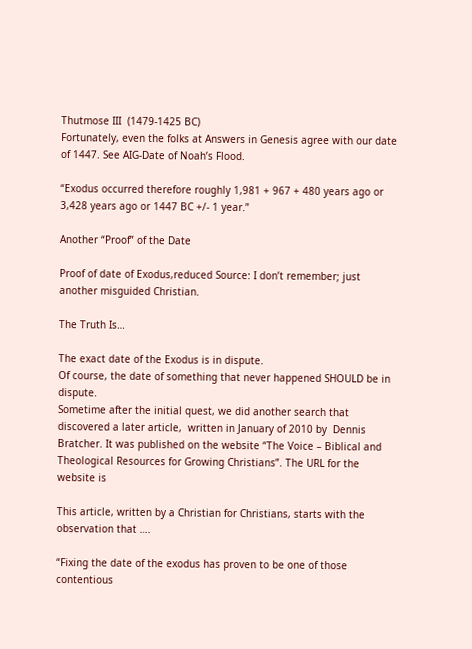Thutmose III  (1479-1425 BC)
Fortunately, even the folks at Answers in Genesis agree with our date of 1447. See AIG-Date of Noah’s Flood.

“Exodus occurred therefore roughly 1,981 + 967 + 480 years ago or 3,428 years ago or 1447 BC +/- 1 year.”

Another “Proof” of the Date

Proof of date of Exodus,reduced Source: I don’t remember; just another misguided Christian.

The Truth Is…

The exact date of the Exodus is in dispute.
Of course, the date of something that never happened SHOULD be in dispute.
Sometime after the initial quest, we did another search that discovered a later article,  written in January of 2010 by  Dennis Bratcher. It was published on the website “The Voice – Biblical and Theological Resources for Growing Christians”. The URL for the website is

This article, written by a Christian for Christians, starts with the observation that ….

“Fixing the date of the exodus has proven to be one of those contentious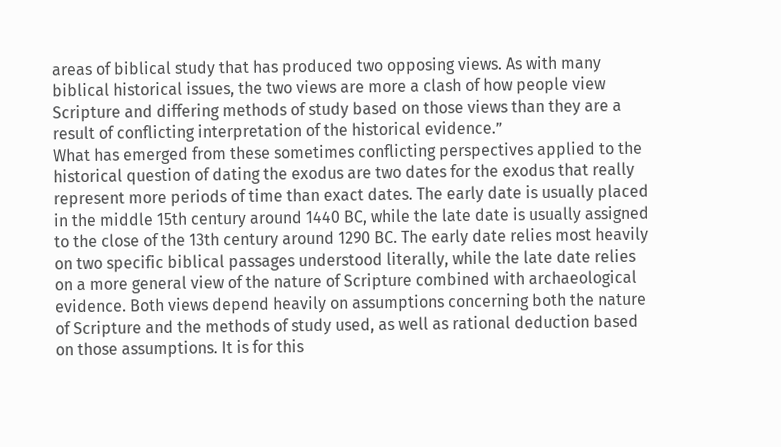areas of biblical study that has produced two opposing views. As with many biblical historical issues, the two views are more a clash of how people view Scripture and differing methods of study based on those views than they are a result of conflicting interpretation of the historical evidence.”
What has emerged from these sometimes conflicting perspectives applied to the historical question of dating the exodus are two dates for the exodus that really represent more periods of time than exact dates. The early date is usually placed in the middle 15th century around 1440 BC, while the late date is usually assigned to the close of the 13th century around 1290 BC. The early date relies most heavily on two specific biblical passages understood literally, while the late date relies on a more general view of the nature of Scripture combined with archaeological evidence. Both views depend heavily on assumptions concerning both the nature of Scripture and the methods of study used, as well as rational deduction based on those assumptions. It is for this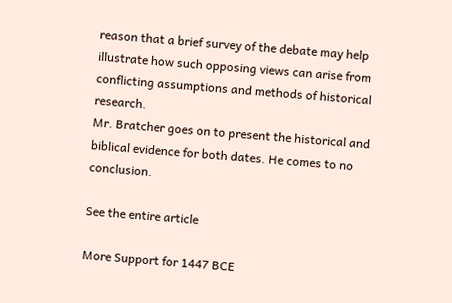reason that a brief survey of the debate may help illustrate how such opposing views can arise from conflicting assumptions and methods of historical research.
Mr. Bratcher goes on to present the historical and biblical evidence for both dates. He comes to no conclusion.

See the entire article

More Support for 1447 BCE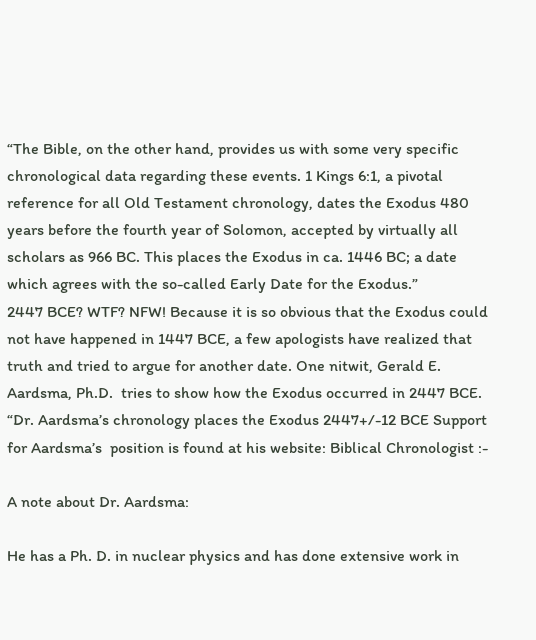“The Bible, on the other hand, provides us with some very specific chronological data regarding these events. 1 Kings 6:1, a pivotal reference for all Old Testament chronology, dates the Exodus 480 years before the fourth year of Solomon, accepted by virtually all scholars as 966 BC. This places the Exodus in ca. 1446 BC; a date which agrees with the so-called Early Date for the Exodus.”
2447 BCE? WTF? NFW! Because it is so obvious that the Exodus could not have happened in 1447 BCE, a few apologists have realized that truth and tried to argue for another date. One nitwit, Gerald E. Aardsma, Ph.D.  tries to show how the Exodus occurred in 2447 BCE. “Dr. Aardsma’s chronology places the Exodus 2447+/-12 BCE Support for Aardsma’s  position is found at his website: Biblical Chronologist :-

A note about Dr. Aardsma:

He has a Ph. D. in nuclear physics and has done extensive work in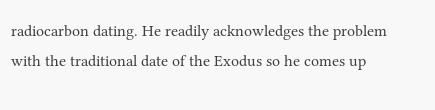radiocarbon dating. He readily acknowledges the problem with the traditional date of the Exodus so he comes up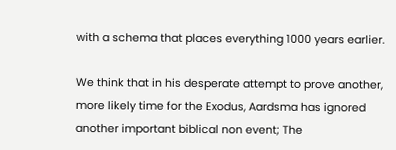with a schema that places everything 1000 years earlier.

We think that in his desperate attempt to prove another, more likely time for the Exodus, Aardsma has ignored another important biblical non event; The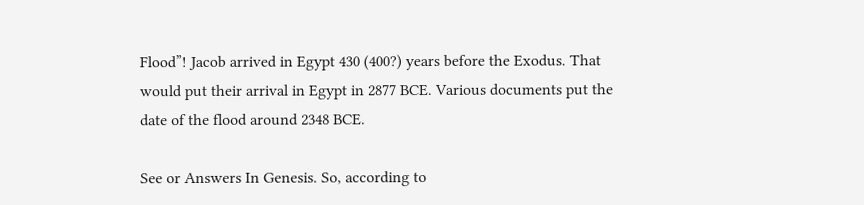Flood”! Jacob arrived in Egypt 430 (400?) years before the Exodus. That would put their arrival in Egypt in 2877 BCE. Various documents put the date of the flood around 2348 BCE.

See or Answers In Genesis. So, according to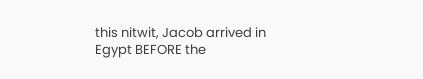this nitwit, Jacob arrived in Egypt BEFORE the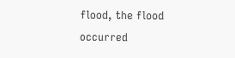flood, the flood occurred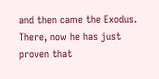and then came the Exodus.  There, now he has just proven that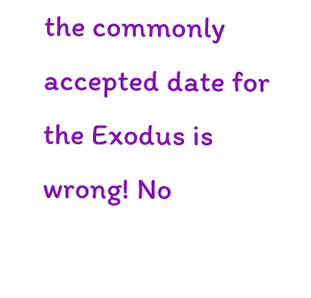the commonly accepted date for the Exodus is wrong! No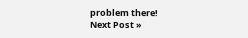problem there!
Next Post »